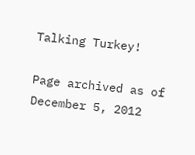Talking Turkey!

Page archived as of December 5, 2012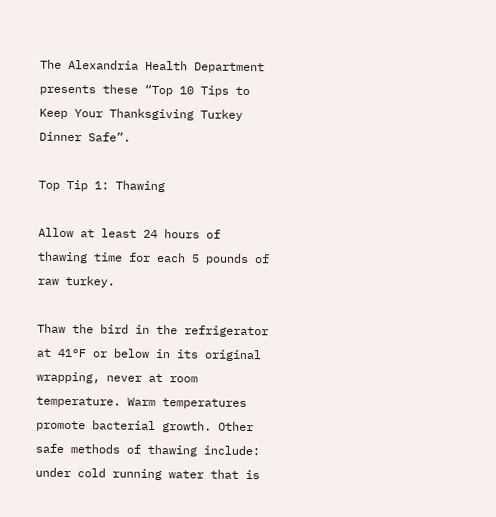The Alexandria Health Department presents these “Top 10 Tips to Keep Your Thanksgiving Turkey Dinner Safe”.

Top Tip 1: Thawing

Allow at least 24 hours of thawing time for each 5 pounds of raw turkey.

Thaw the bird in the refrigerator at 41°F or below in its original wrapping, never at room temperature. Warm temperatures promote bacterial growth. Other safe methods of thawing include: under cold running water that is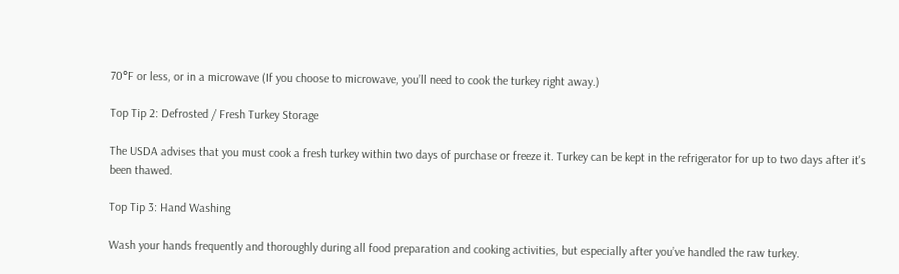70°F or less, or in a microwave (If you choose to microwave, you’ll need to cook the turkey right away.)

Top Tip 2: Defrosted / Fresh Turkey Storage

The USDA advises that you must cook a fresh turkey within two days of purchase or freeze it. Turkey can be kept in the refrigerator for up to two days after it's been thawed.

Top Tip 3: Hand Washing

Wash your hands frequently and thoroughly during all food preparation and cooking activities, but especially after you’ve handled the raw turkey.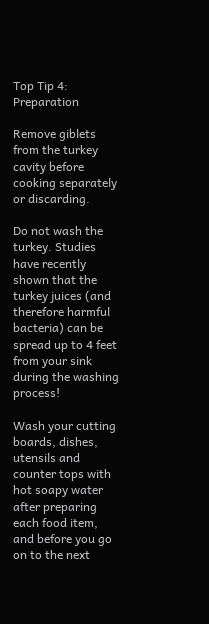Top Tip 4: Preparation

Remove giblets from the turkey cavity before cooking separately or discarding.

Do not wash the turkey. Studies have recently shown that the turkey juices (and therefore harmful bacteria) can be spread up to 4 feet from your sink during the washing process!

Wash your cutting boards, dishes, utensils and counter tops with hot soapy water after preparing each food item, and before you go on to the next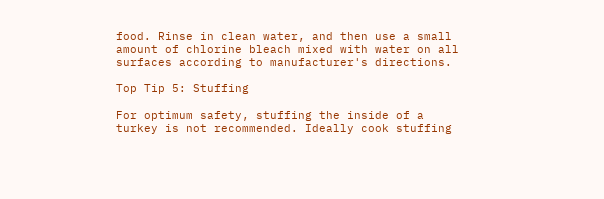food. Rinse in clean water, and then use a small amount of chlorine bleach mixed with water on all surfaces according to manufacturer's directions.

Top Tip 5: Stuffing

For optimum safety, stuffing the inside of a turkey is not recommended. Ideally cook stuffing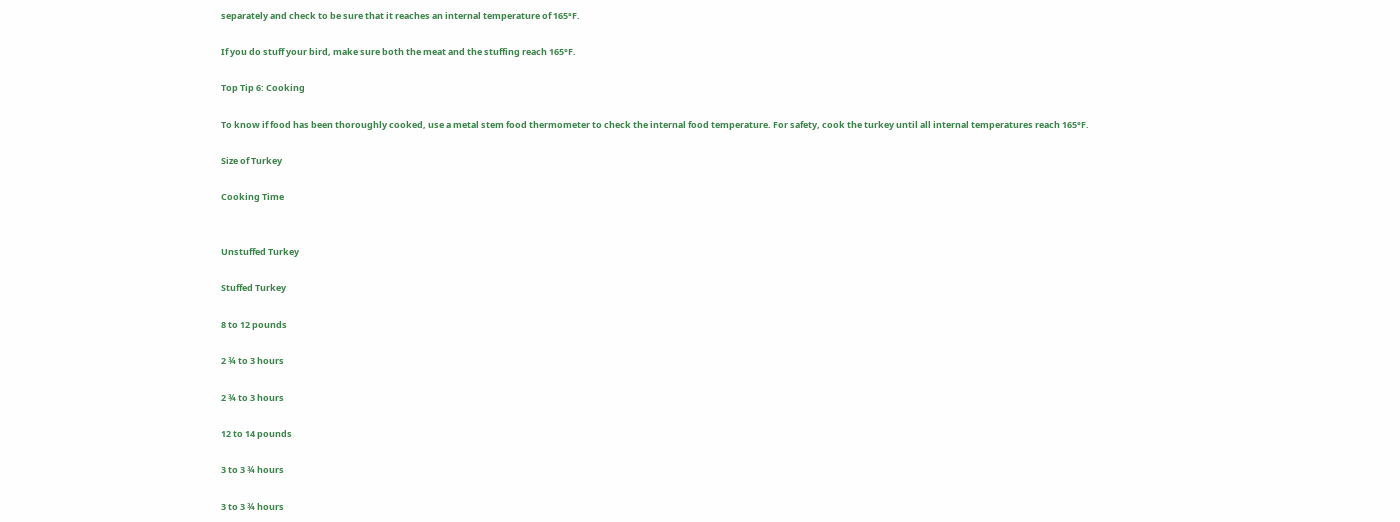separately and check to be sure that it reaches an internal temperature of 165°F.

If you do stuff your bird, make sure both the meat and the stuffing reach 165°F.

Top Tip 6: Cooking

To know if food has been thoroughly cooked, use a metal stem food thermometer to check the internal food temperature. For safety, cook the turkey until all internal temperatures reach 165°F.

Size of Turkey

Cooking Time


Unstuffed Turkey

Stuffed Turkey

8 to 12 pounds

2 ¾ to 3 hours

2 ¾ to 3 hours

12 to 14 pounds

3 to 3 ¾ hours

3 to 3 ¾ hours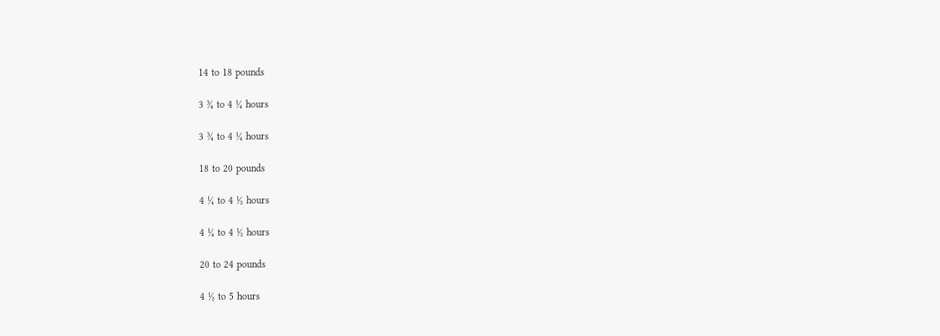14 to 18 pounds

3 ¾ to 4 ¼ hours

3 ¾ to 4 ¼ hours

18 to 20 pounds

4 ¼ to 4 ½ hours

4 ¼ to 4 ½ hours

20 to 24 pounds

4 ½ to 5 hours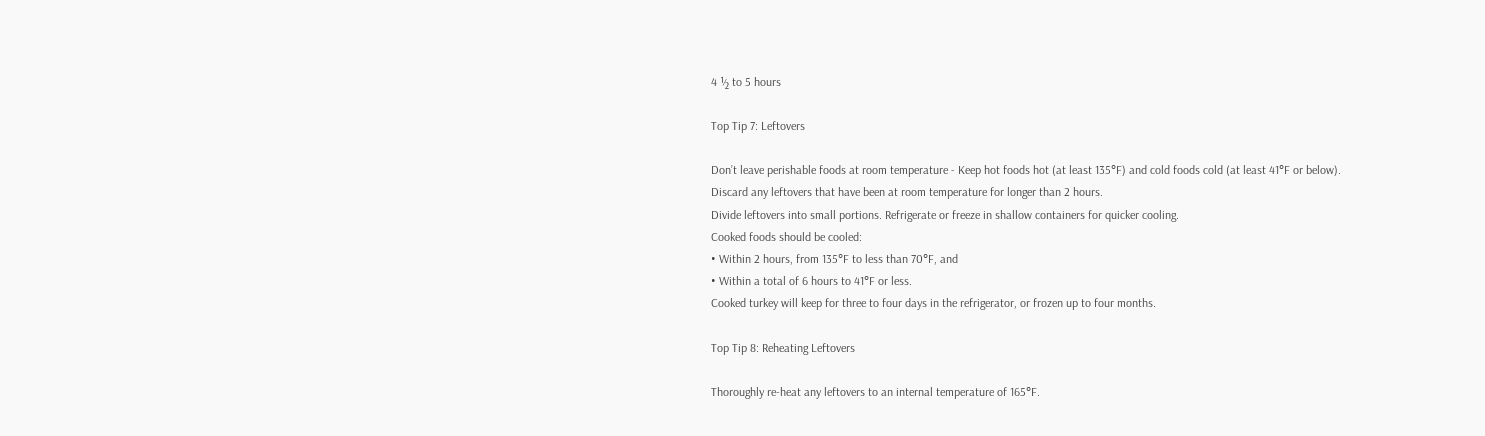4 ½ to 5 hours

Top Tip 7: Leftovers

Don’t leave perishable foods at room temperature - Keep hot foods hot (at least 135°F) and cold foods cold (at least 41°F or below).
Discard any leftovers that have been at room temperature for longer than 2 hours.
Divide leftovers into small portions. Refrigerate or freeze in shallow containers for quicker cooling.
Cooked foods should be cooled:
• Within 2 hours, from 135°F to less than 70°F, and
• Within a total of 6 hours to 41°F or less.
Cooked turkey will keep for three to four days in the refrigerator, or frozen up to four months.

Top Tip 8: Reheating Leftovers

Thoroughly re-heat any leftovers to an internal temperature of 165°F.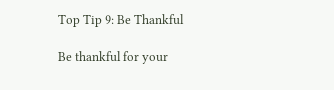Top Tip 9: Be Thankful

Be thankful for your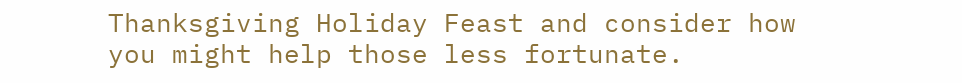Thanksgiving Holiday Feast and consider how you might help those less fortunate.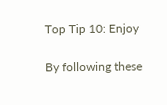Top Tip 10: Enjoy

By following these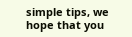simple tips, we hope that you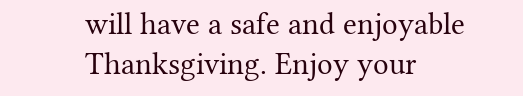will have a safe and enjoyable Thanksgiving. Enjoy your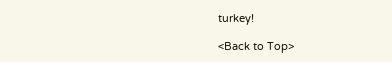turkey!

<Back to Top>